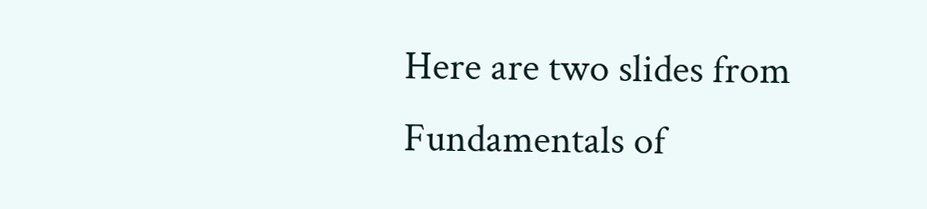Here are two slides from Fundamentals of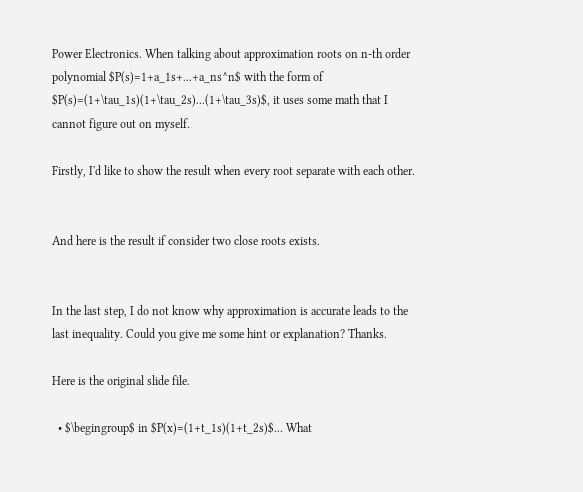Power Electronics. When talking about approximation roots on n-th order polynomial $P(s)=1+a_1s+...+a_ns^n$ with the form of $P(s)=(1+\tau_1s)(1+\tau_2s)...(1+\tau_3s)$, it uses some math that I cannot figure out on myself.

Firstly, I'd like to show the result when every root separate with each other.


And here is the result if consider two close roots exists.


In the last step, I do not know why approximation is accurate leads to the last inequality. Could you give me some hint or explanation? Thanks.

Here is the original slide file.

  • $\begingroup$ in $P(x)=(1+t_1s)(1+t_2s)$... What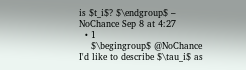is $t_i$? $\endgroup$ – NoChance Sep 8 at 4:27
  • 1
    $\begingroup$ @NoChance I'd like to describe $\tau_i$ as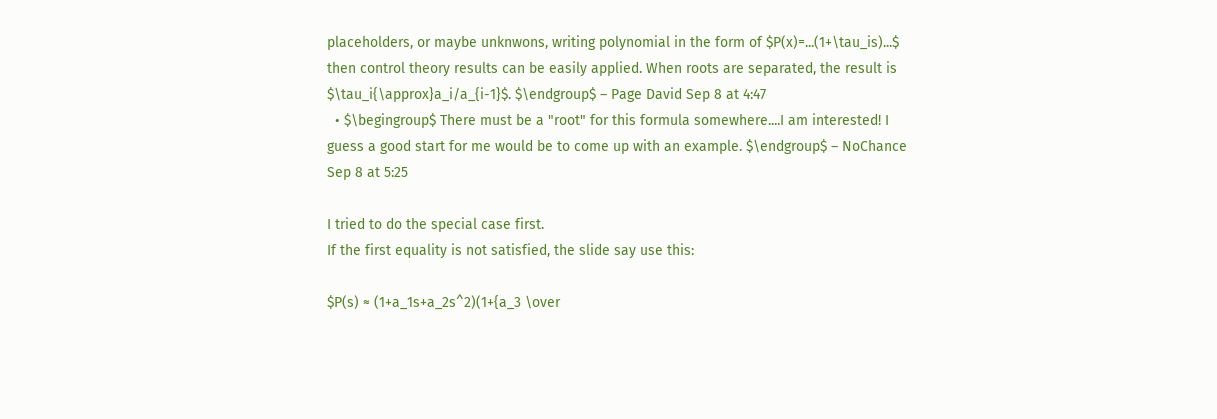placeholders, or maybe unknwons, writing polynomial in the form of $P(x)=...(1+\tau_is)...$ then control theory results can be easily applied. When roots are separated, the result is $\tau_i{\approx}a_i/a_{i-1}$. $\endgroup$ – Page David Sep 8 at 4:47
  • $\begingroup$ There must be a "root" for this formula somewhere....I am interested! I guess a good start for me would be to come up with an example. $\endgroup$ – NoChance Sep 8 at 5:25

I tried to do the special case first.
If the first equality is not satisfied, the slide say use this:

$P(s) ≈ (1+a_1s+a_2s^2)(1+{a_3 \over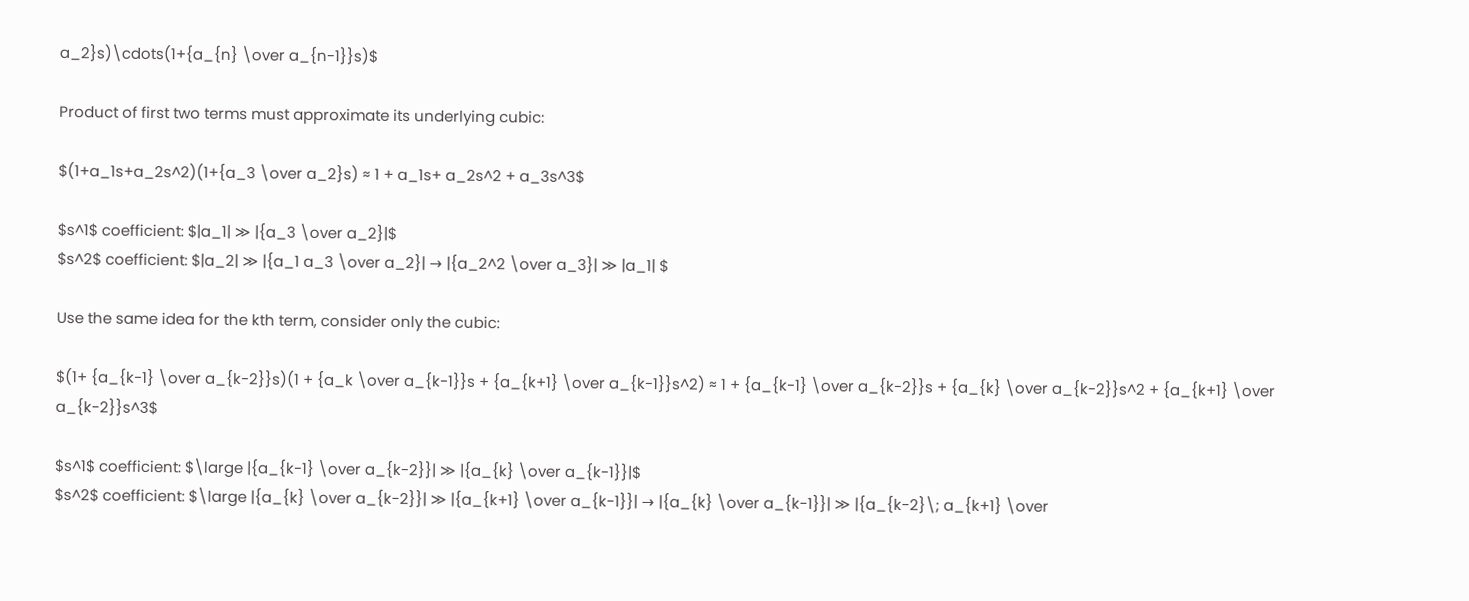a_2}s)\cdots(1+{a_{n} \over a_{n-1}}s)$

Product of first two terms must approximate its underlying cubic:

$(1+a_1s+a_2s^2)(1+{a_3 \over a_2}s) ≈ 1 + a_1s+ a_2s^2 + a_3s^3$

$s^1$ coefficient: $|a_1| ≫ |{a_3 \over a_2}|$
$s^2$ coefficient: $|a_2| ≫ |{a_1 a_3 \over a_2}| → |{a_2^2 \over a_3}| ≫ |a_1| $

Use the same idea for the kth term, consider only the cubic:

$(1+ {a_{k-1} \over a_{k-2}}s)(1 + {a_k \over a_{k-1}}s + {a_{k+1} \over a_{k-1}}s^2) ≈ 1 + {a_{k-1} \over a_{k-2}}s + {a_{k} \over a_{k-2}}s^2 + {a_{k+1} \over a_{k-2}}s^3$

$s^1$ coefficient: $\large |{a_{k-1} \over a_{k-2}}| ≫ |{a_{k} \over a_{k-1}}|$
$s^2$ coefficient: $\large |{a_{k} \over a_{k-2}}| ≫ |{a_{k+1} \over a_{k-1}}| → |{a_{k} \over a_{k-1}}| ≫ |{a_{k-2}\; a_{k+1} \over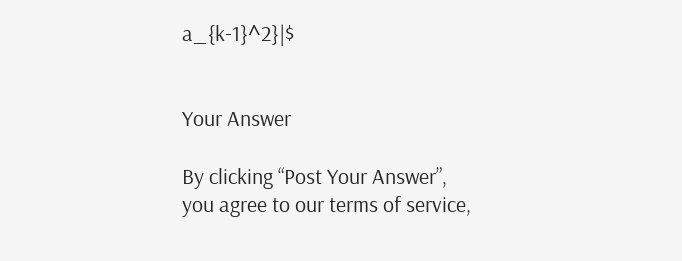a_{k-1}^2}|$


Your Answer

By clicking “Post Your Answer”, you agree to our terms of service,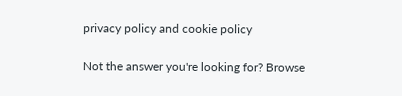privacy policy and cookie policy

Not the answer you're looking for? Browse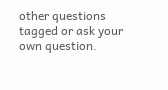other questions tagged or ask your own question.